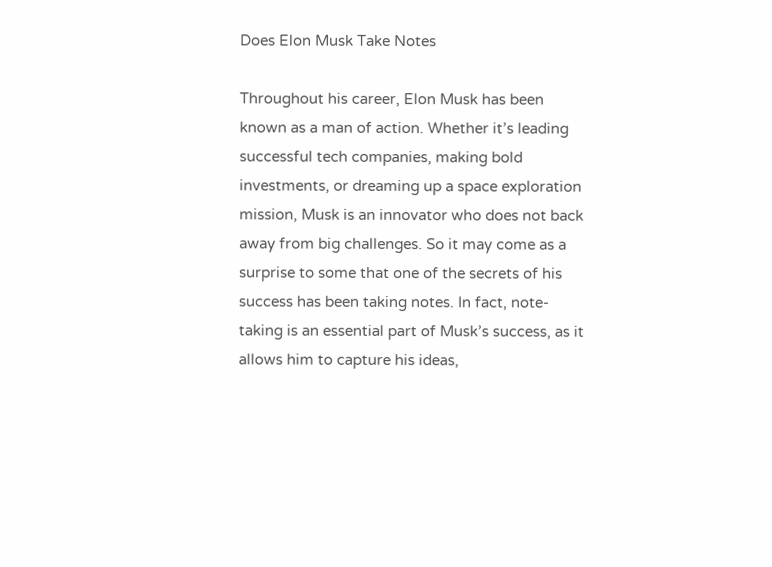Does Elon Musk Take Notes

Throughout his career, Elon Musk has been known as a man of action. Whether it’s leading successful tech companies, making bold investments, or dreaming up a space exploration mission, Musk is an innovator who does not back away from big challenges. So it may come as a surprise to some that one of the secrets of his success has been taking notes. In fact, note-taking is an essential part of Musk’s success, as it allows him to capture his ideas,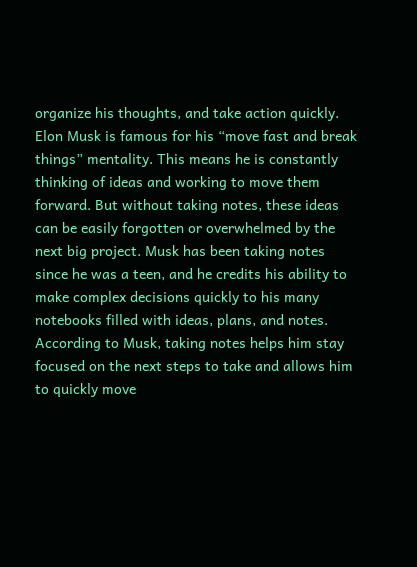organize his thoughts, and take action quickly.
Elon Musk is famous for his “move fast and break things” mentality. This means he is constantly thinking of ideas and working to move them forward. But without taking notes, these ideas can be easily forgotten or overwhelmed by the next big project. Musk has been taking notes since he was a teen, and he credits his ability to make complex decisions quickly to his many notebooks filled with ideas, plans, and notes.
According to Musk, taking notes helps him stay focused on the next steps to take and allows him to quickly move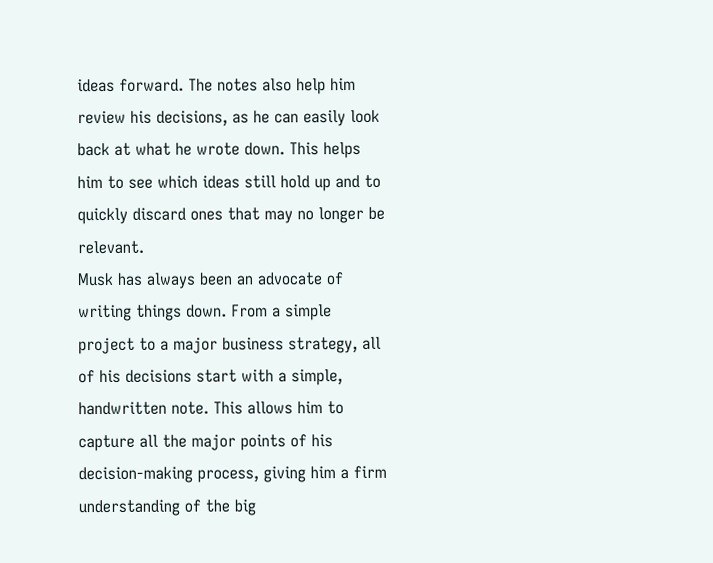ideas forward. The notes also help him review his decisions, as he can easily look back at what he wrote down. This helps him to see which ideas still hold up and to quickly discard ones that may no longer be relevant.
Musk has always been an advocate of writing things down. From a simple project to a major business strategy, all of his decisions start with a simple, handwritten note. This allows him to capture all the major points of his decision-making process, giving him a firm understanding of the big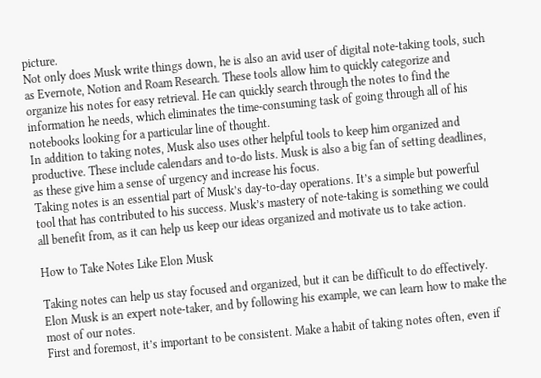picture.
Not only does Musk write things down, he is also an avid user of digital note-taking tools, such as Evernote, Notion and Roam Research. These tools allow him to quickly categorize and organize his notes for easy retrieval. He can quickly search through the notes to find the information he needs, which eliminates the time-consuming task of going through all of his notebooks looking for a particular line of thought.
In addition to taking notes, Musk also uses other helpful tools to keep him organized and productive. These include calendars and to-do lists. Musk is also a big fan of setting deadlines, as these give him a sense of urgency and increase his focus.
Taking notes is an essential part of Musk’s day-to-day operations. It’s a simple but powerful tool that has contributed to his success. Musk’s mastery of note-taking is something we could all benefit from, as it can help us keep our ideas organized and motivate us to take action.

How to Take Notes Like Elon Musk

Taking notes can help us stay focused and organized, but it can be difficult to do effectively. Elon Musk is an expert note-taker, and by following his example, we can learn how to make the most of our notes.
First and foremost, it’s important to be consistent. Make a habit of taking notes often, even if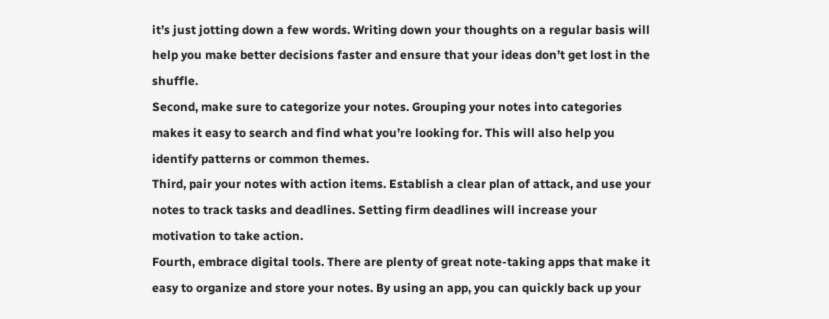it’s just jotting down a few words. Writing down your thoughts on a regular basis will help you make better decisions faster and ensure that your ideas don’t get lost in the shuffle.
Second, make sure to categorize your notes. Grouping your notes into categories makes it easy to search and find what you’re looking for. This will also help you identify patterns or common themes.
Third, pair your notes with action items. Establish a clear plan of attack, and use your notes to track tasks and deadlines. Setting firm deadlines will increase your motivation to take action.
Fourth, embrace digital tools. There are plenty of great note-taking apps that make it easy to organize and store your notes. By using an app, you can quickly back up your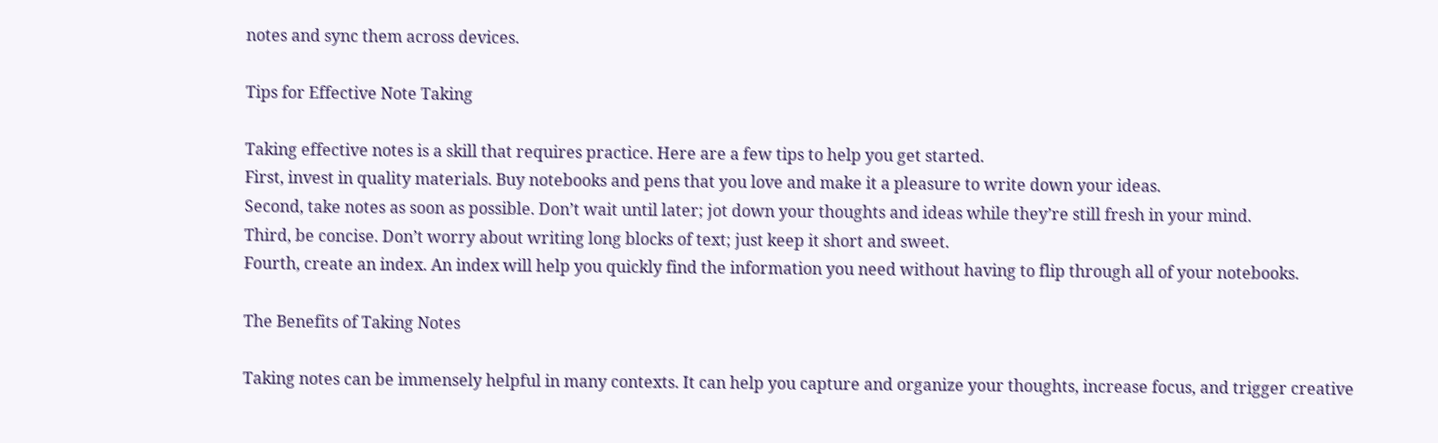notes and sync them across devices.

Tips for Effective Note Taking

Taking effective notes is a skill that requires practice. Here are a few tips to help you get started.
First, invest in quality materials. Buy notebooks and pens that you love and make it a pleasure to write down your ideas.
Second, take notes as soon as possible. Don’t wait until later; jot down your thoughts and ideas while they’re still fresh in your mind.
Third, be concise. Don’t worry about writing long blocks of text; just keep it short and sweet.
Fourth, create an index. An index will help you quickly find the information you need without having to flip through all of your notebooks.

The Benefits of Taking Notes

Taking notes can be immensely helpful in many contexts. It can help you capture and organize your thoughts, increase focus, and trigger creative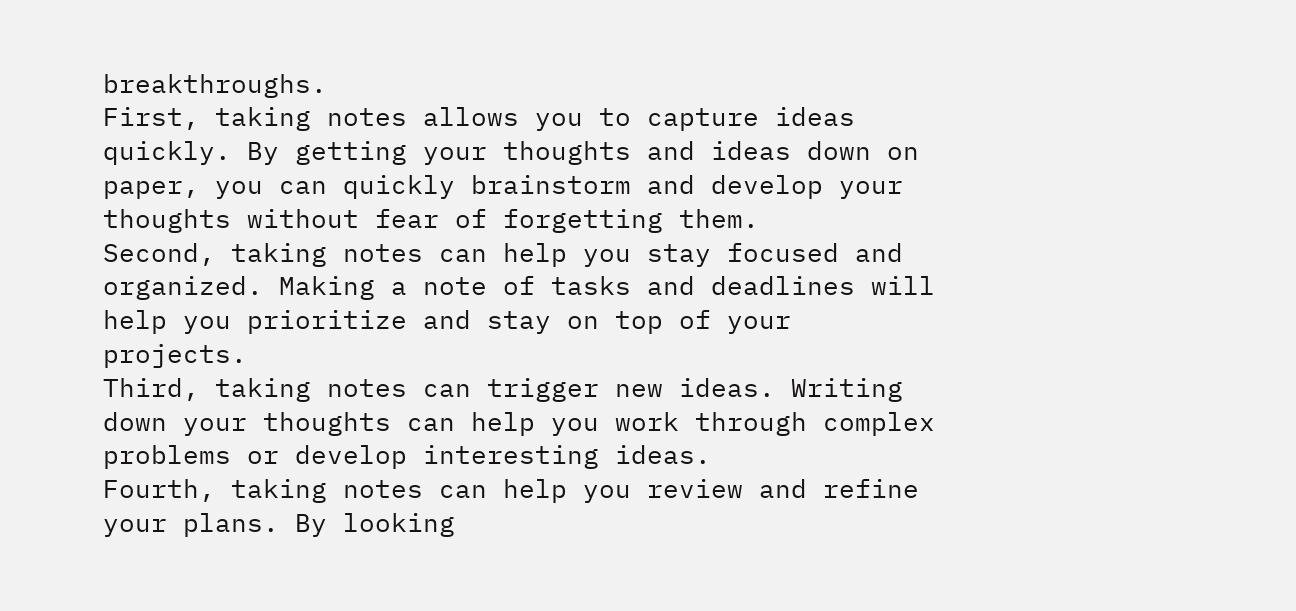breakthroughs.
First, taking notes allows you to capture ideas quickly. By getting your thoughts and ideas down on paper, you can quickly brainstorm and develop your thoughts without fear of forgetting them.
Second, taking notes can help you stay focused and organized. Making a note of tasks and deadlines will help you prioritize and stay on top of your projects.
Third, taking notes can trigger new ideas. Writing down your thoughts can help you work through complex problems or develop interesting ideas.
Fourth, taking notes can help you review and refine your plans. By looking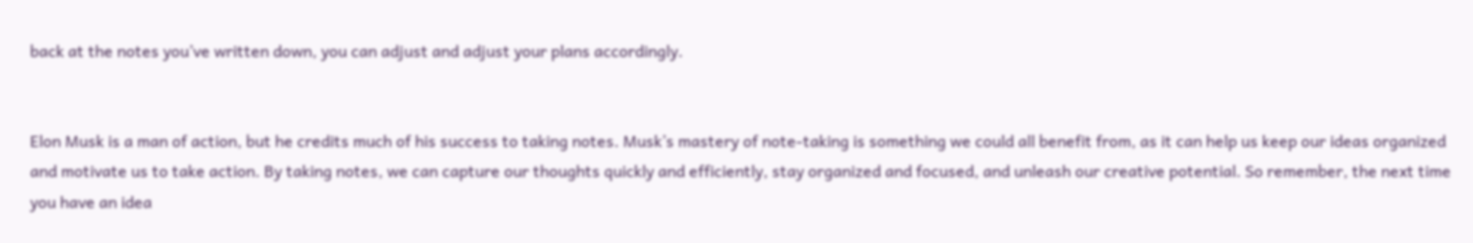back at the notes you’ve written down, you can adjust and adjust your plans accordingly.


Elon Musk is a man of action, but he credits much of his success to taking notes. Musk’s mastery of note-taking is something we could all benefit from, as it can help us keep our ideas organized and motivate us to take action. By taking notes, we can capture our thoughts quickly and efficiently, stay organized and focused, and unleash our creative potential. So remember, the next time you have an idea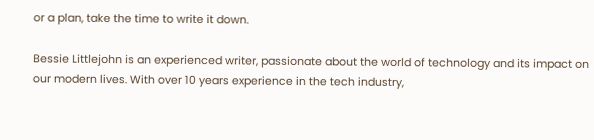or a plan, take the time to write it down.

Bessie Littlejohn is an experienced writer, passionate about the world of technology and its impact on our modern lives. With over 10 years experience in the tech industry,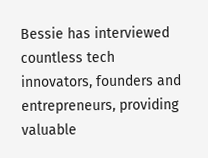Bessie has interviewed countless tech innovators, founders and entrepreneurs, providing valuable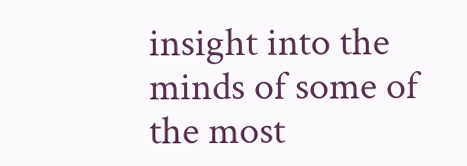insight into the minds of some of the most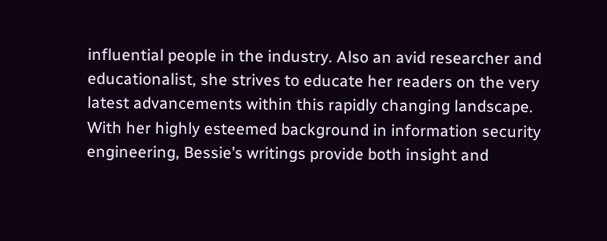influential people in the industry. Also an avid researcher and educationalist, she strives to educate her readers on the very latest advancements within this rapidly changing landscape. With her highly esteemed background in information security engineering, Bessie’s writings provide both insight and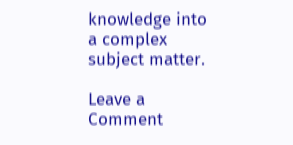knowledge into a complex subject matter.

Leave a Comment